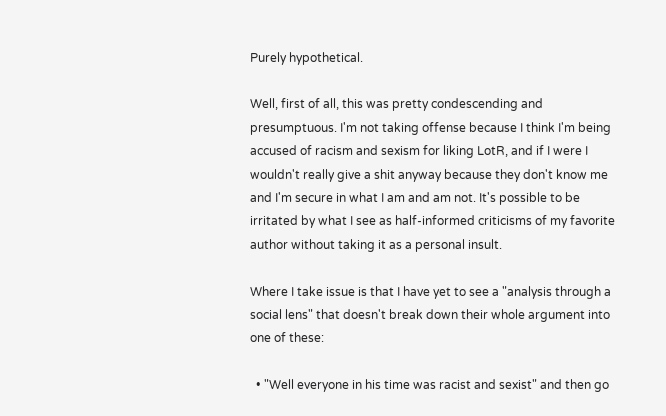Purely hypothetical.

Well, first of all, this was pretty condescending and presumptuous. I'm not taking offense because I think I'm being accused of racism and sexism for liking LotR, and if I were I wouldn't really give a shit anyway because they don't know me and I'm secure in what I am and am not. It's possible to be irritated by what I see as half-informed criticisms of my favorite author without taking it as a personal insult.

Where I take issue is that I have yet to see a "analysis through a social lens" that doesn't break down their whole argument into one of these:

  • "Well everyone in his time was racist and sexist" and then go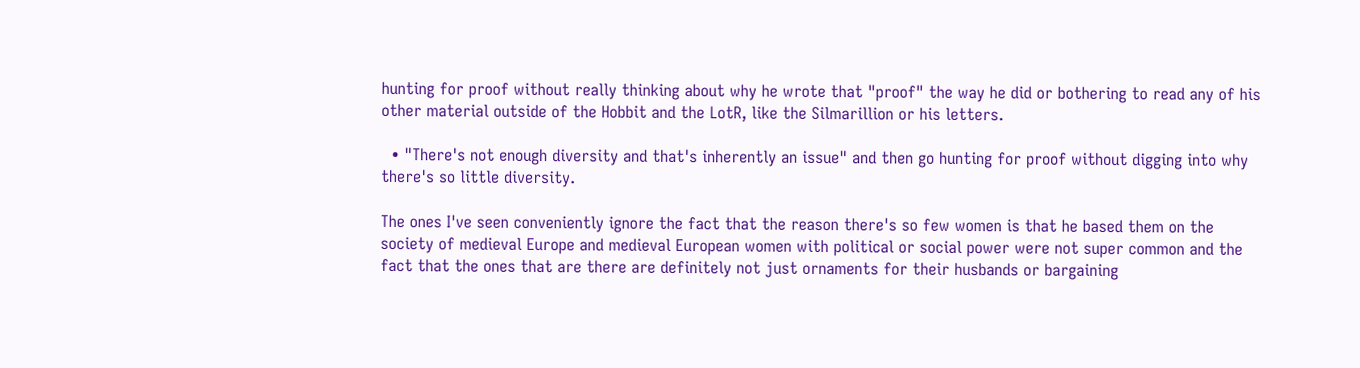hunting for proof without really thinking about why he wrote that "proof" the way he did or bothering to read any of his other material outside of the Hobbit and the LotR, like the Silmarillion or his letters.

  • "There's not enough diversity and that's inherently an issue" and then go hunting for proof without digging into why there's so little diversity.

The ones I've seen conveniently ignore the fact that the reason there's so few women is that he based them on the society of medieval Europe and medieval European women with political or social power were not super common and the fact that the ones that are there are definitely not just ornaments for their husbands or bargaining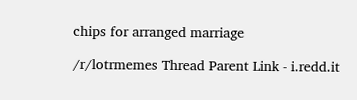chips for arranged marriage

/r/lotrmemes Thread Parent Link - i.redd.it